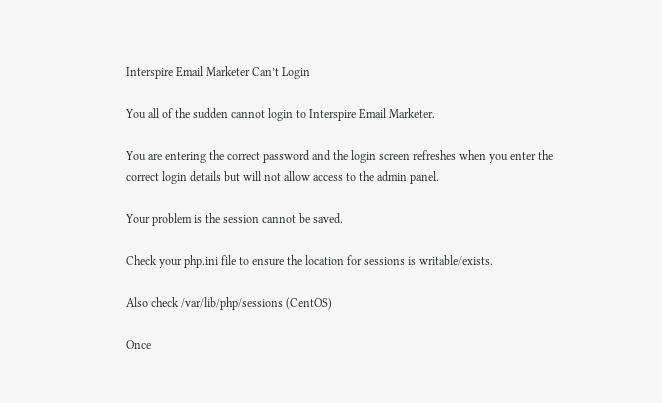Interspire Email Marketer Can’t Login

You all of the sudden cannot login to Interspire Email Marketer.

You are entering the correct password and the login screen refreshes when you enter the correct login details but will not allow access to the admin panel.

Your problem is the session cannot be saved.

Check your php.ini file to ensure the location for sessions is writable/exists.

Also check /var/lib/php/sessions (CentOS)

Once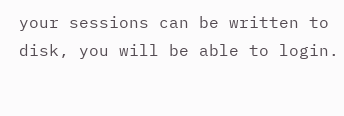your sessions can be written to disk, you will be able to login.